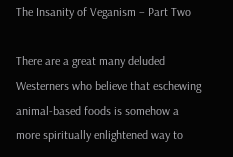The Insanity of Veganism – Part Two

There are a great many deluded Westerners who believe that eschewing animal-based foods is somehow a more spiritually enlightened way to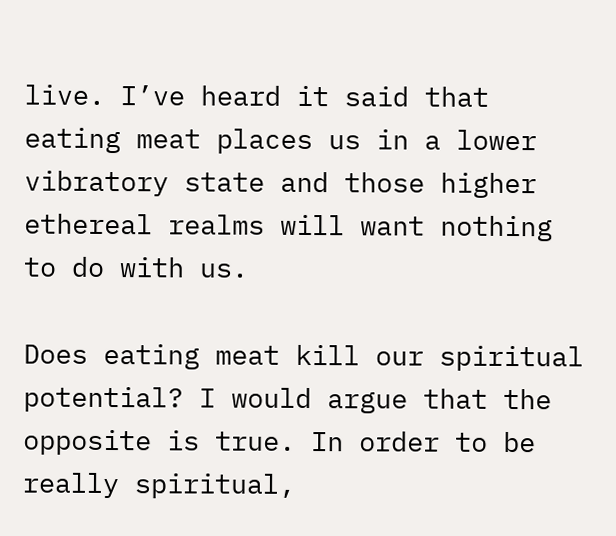live. I’ve heard it said that eating meat places us in a lower vibratory state and those higher ethereal realms will want nothing to do with us.

Does eating meat kill our spiritual potential? I would argue that the opposite is true. In order to be really spiritual,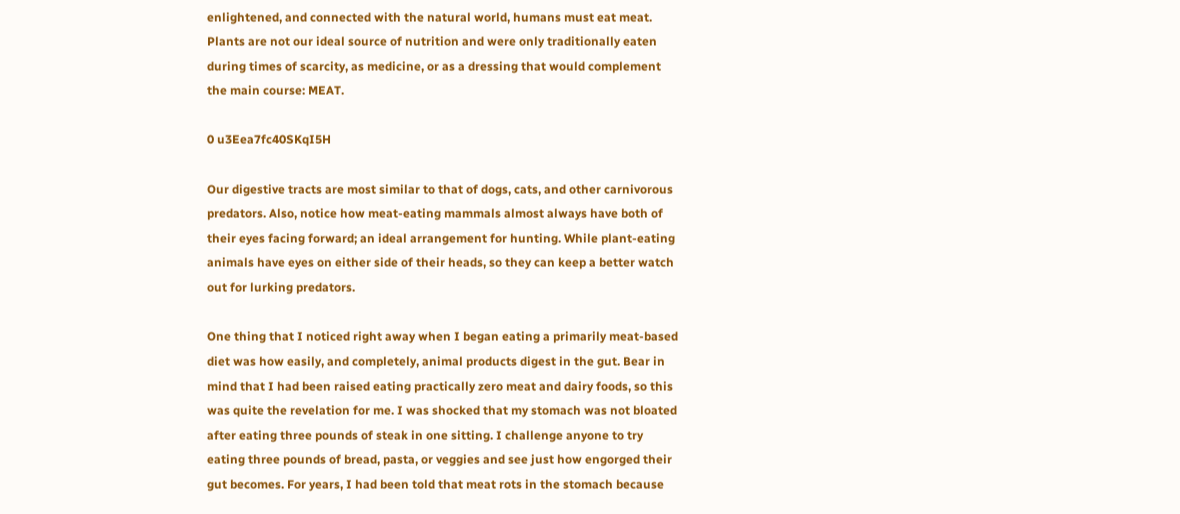enlightened, and connected with the natural world, humans must eat meat. Plants are not our ideal source of nutrition and were only traditionally eaten during times of scarcity, as medicine, or as a dressing that would complement the main course: MEAT.

0 u3Eea7fc40SKqI5H

Our digestive tracts are most similar to that of dogs, cats, and other carnivorous predators. Also, notice how meat-eating mammals almost always have both of their eyes facing forward; an ideal arrangement for hunting. While plant-eating animals have eyes on either side of their heads, so they can keep a better watch out for lurking predators.

One thing that I noticed right away when I began eating a primarily meat-based diet was how easily, and completely, animal products digest in the gut. Bear in mind that I had been raised eating practically zero meat and dairy foods, so this was quite the revelation for me. I was shocked that my stomach was not bloated after eating three pounds of steak in one sitting. I challenge anyone to try eating three pounds of bread, pasta, or veggies and see just how engorged their gut becomes. For years, I had been told that meat rots in the stomach because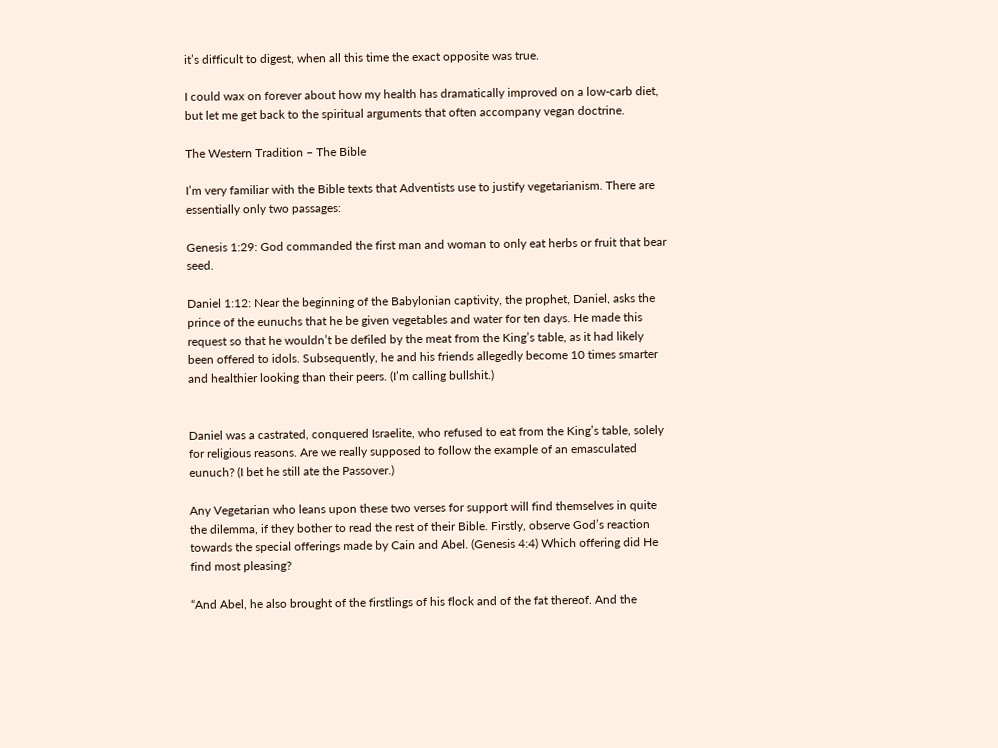it’s difficult to digest, when all this time the exact opposite was true.

I could wax on forever about how my health has dramatically improved on a low-carb diet, but let me get back to the spiritual arguments that often accompany vegan doctrine.

The Western Tradition – The Bible

I’m very familiar with the Bible texts that Adventists use to justify vegetarianism. There are essentially only two passages:

Genesis 1:29: God commanded the first man and woman to only eat herbs or fruit that bear seed.

Daniel 1:12: Near the beginning of the Babylonian captivity, the prophet, Daniel, asks the prince of the eunuchs that he be given vegetables and water for ten days. He made this request so that he wouldn’t be defiled by the meat from the King’s table, as it had likely been offered to idols. Subsequently, he and his friends allegedly become 10 times smarter and healthier looking than their peers. (I’m calling bullshit.)


Daniel was a castrated, conquered Israelite, who refused to eat from the King’s table, solely for religious reasons. Are we really supposed to follow the example of an emasculated eunuch? (I bet he still ate the Passover.)

Any Vegetarian who leans upon these two verses for support will find themselves in quite the dilemma, if they bother to read the rest of their Bible. Firstly, observe God’s reaction towards the special offerings made by Cain and Abel. (Genesis 4:4) Which offering did He find most pleasing?

“And Abel, he also brought of the firstlings of his flock and of the fat thereof. And the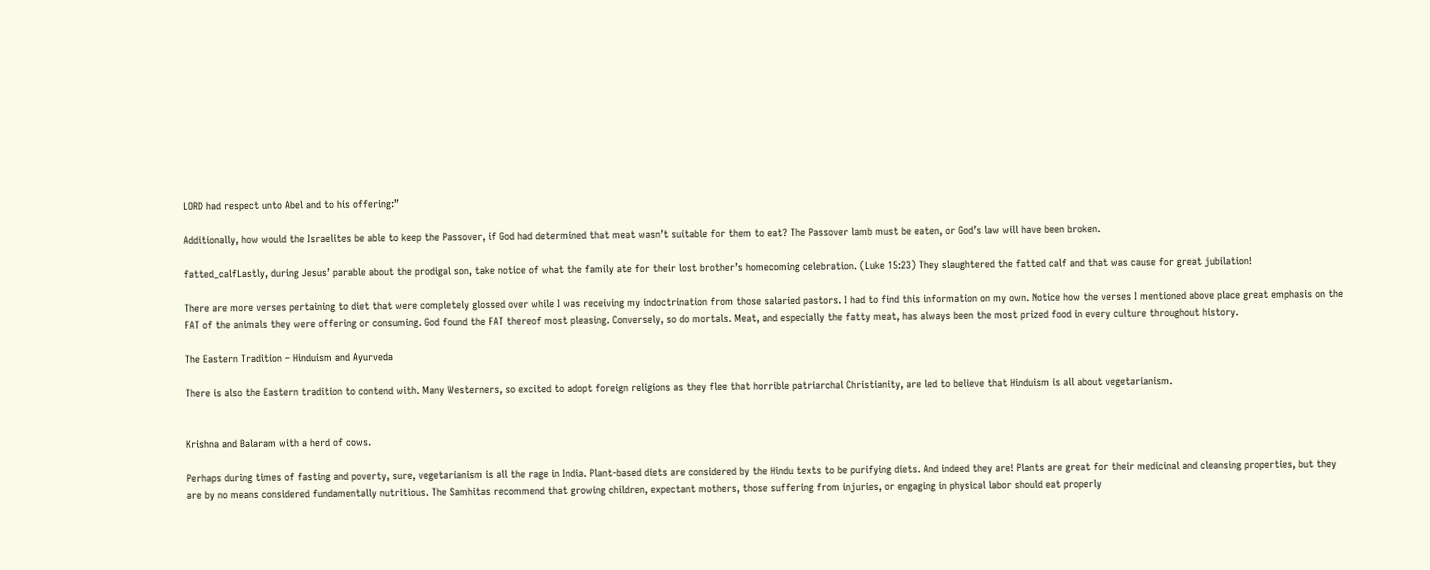LORD had respect unto Abel and to his offering:”

Additionally, how would the Israelites be able to keep the Passover, if God had determined that meat wasn’t suitable for them to eat? The Passover lamb must be eaten, or God’s law will have been broken.

fatted_calfLastly, during Jesus’ parable about the prodigal son, take notice of what the family ate for their lost brother’s homecoming celebration. (Luke 15:23) They slaughtered the fatted calf and that was cause for great jubilation!

There are more verses pertaining to diet that were completely glossed over while I was receiving my indoctrination from those salaried pastors. I had to find this information on my own. Notice how the verses I mentioned above place great emphasis on the FAT of the animals they were offering or consuming. God found the FAT thereof most pleasing. Conversely, so do mortals. Meat, and especially the fatty meat, has always been the most prized food in every culture throughout history.

The Eastern Tradition – Hinduism and Ayurveda

There is also the Eastern tradition to contend with. Many Westerners, so excited to adopt foreign religions as they flee that horrible patriarchal Christianity, are led to believe that Hinduism is all about vegetarianism.


Krishna and Balaram with a herd of cows.

Perhaps during times of fasting and poverty, sure, vegetarianism is all the rage in India. Plant-based diets are considered by the Hindu texts to be purifying diets. And indeed they are! Plants are great for their medicinal and cleansing properties, but they are by no means considered fundamentally nutritious. The Samhitas recommend that growing children, expectant mothers, those suffering from injuries, or engaging in physical labor should eat properly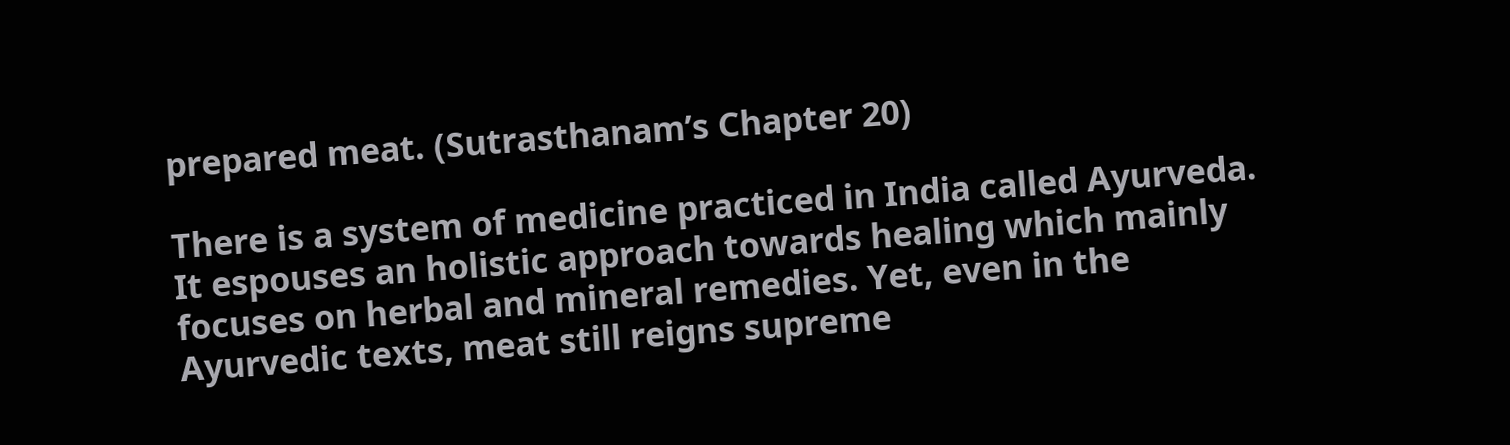prepared meat. (Sutrasthanam’s Chapter 20)

There is a system of medicine practiced in India called Ayurveda. It espouses an holistic approach towards healing which mainly focuses on herbal and mineral remedies. Yet, even in the Ayurvedic texts, meat still reigns supreme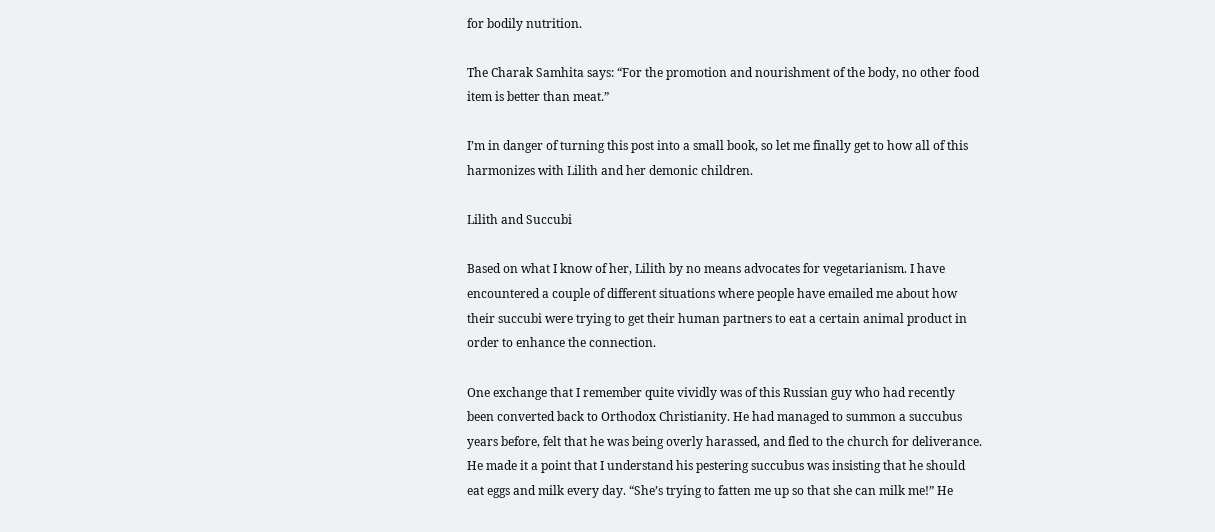for bodily nutrition.

The Charak Samhita says: “For the promotion and nourishment of the body, no other food item is better than meat.”

I’m in danger of turning this post into a small book, so let me finally get to how all of this harmonizes with Lilith and her demonic children.

Lilith and Succubi

Based on what I know of her, Lilith by no means advocates for vegetarianism. I have encountered a couple of different situations where people have emailed me about how their succubi were trying to get their human partners to eat a certain animal product in order to enhance the connection.

One exchange that I remember quite vividly was of this Russian guy who had recently been converted back to Orthodox Christianity. He had managed to summon a succubus years before, felt that he was being overly harassed, and fled to the church for deliverance. He made it a point that I understand his pestering succubus was insisting that he should eat eggs and milk every day. “She’s trying to fatten me up so that she can milk me!” He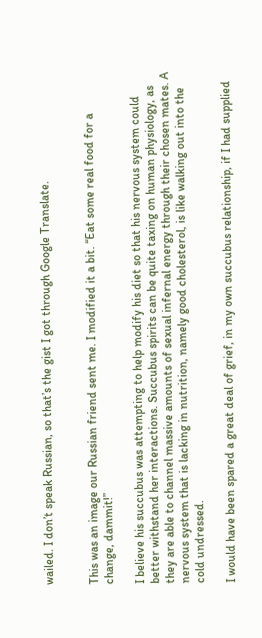wailed. I don’t speak Russian, so that’s the gist I got through Google Translate.


This was an image our Russian friend sent me. I modified it a bit. “Eat some real food for a change, dammit!”

I believe his succubus was attempting to help modify his diet so that his nervous system could better withstand her interactions. Succubus spirits can be quite taxing on human physiology, as they are able to channel massive amounts of sexual infernal energy through their chosen mates. A nervous system that is lacking in nutrition, namely good cholesterol, is like walking out into the cold undressed.

I would have been spared a great deal of grief, in my own succubus relationship, if I had supplied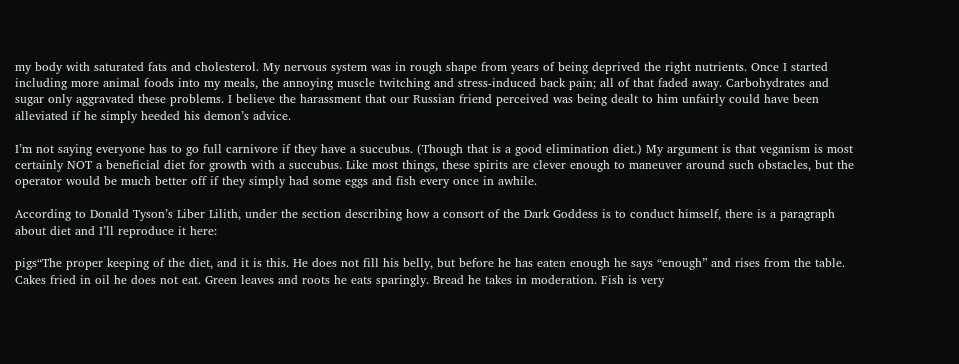my body with saturated fats and cholesterol. My nervous system was in rough shape from years of being deprived the right nutrients. Once I started including more animal foods into my meals, the annoying muscle twitching and stress-induced back pain; all of that faded away. Carbohydrates and sugar only aggravated these problems. I believe the harassment that our Russian friend perceived was being dealt to him unfairly could have been alleviated if he simply heeded his demon’s advice.

I’m not saying everyone has to go full carnivore if they have a succubus. (Though that is a good elimination diet.) My argument is that veganism is most certainly NOT a beneficial diet for growth with a succubus. Like most things, these spirits are clever enough to maneuver around such obstacles, but the operator would be much better off if they simply had some eggs and fish every once in awhile.

According to Donald Tyson’s Liber Lilith, under the section describing how a consort of the Dark Goddess is to conduct himself, there is a paragraph about diet and I’ll reproduce it here:

pigs“The proper keeping of the diet, and it is this. He does not fill his belly, but before he has eaten enough he says “enough” and rises from the table. Cakes fried in oil he does not eat. Green leaves and roots he eats sparingly. Bread he takes in moderation. Fish is very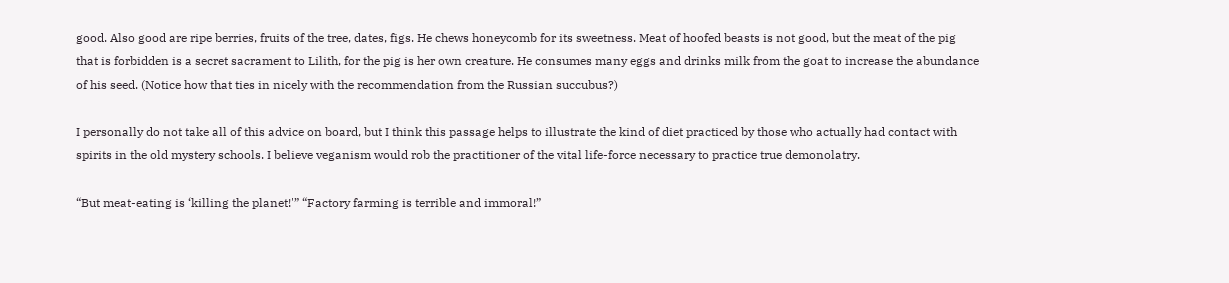good. Also good are ripe berries, fruits of the tree, dates, figs. He chews honeycomb for its sweetness. Meat of hoofed beasts is not good, but the meat of the pig that is forbidden is a secret sacrament to Lilith, for the pig is her own creature. He consumes many eggs and drinks milk from the goat to increase the abundance of his seed. (Notice how that ties in nicely with the recommendation from the Russian succubus?)

I personally do not take all of this advice on board, but I think this passage helps to illustrate the kind of diet practiced by those who actually had contact with spirits in the old mystery schools. I believe veganism would rob the practitioner of the vital life-force necessary to practice true demonolatry.

“But meat-eating is ‘killing the planet!'” “Factory farming is terrible and immoral!”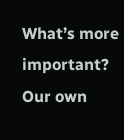What’s more important? Our own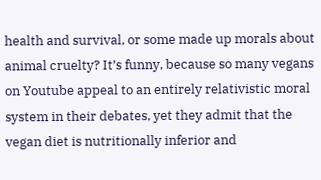health and survival, or some made up morals about animal cruelty? It’s funny, because so many vegans on Youtube appeal to an entirely relativistic moral system in their debates, yet they admit that the vegan diet is nutritionally inferior and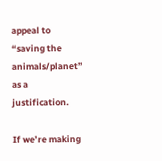appeal to “saving the animals/planet” as a justification.

If we’re making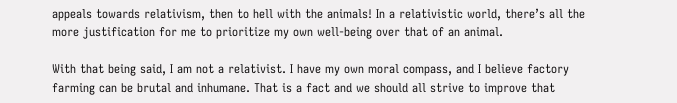appeals towards relativism, then to hell with the animals! In a relativistic world, there’s all the more justification for me to prioritize my own well-being over that of an animal.

With that being said, I am not a relativist. I have my own moral compass, and I believe factory farming can be brutal and inhumane. That is a fact and we should all strive to improve that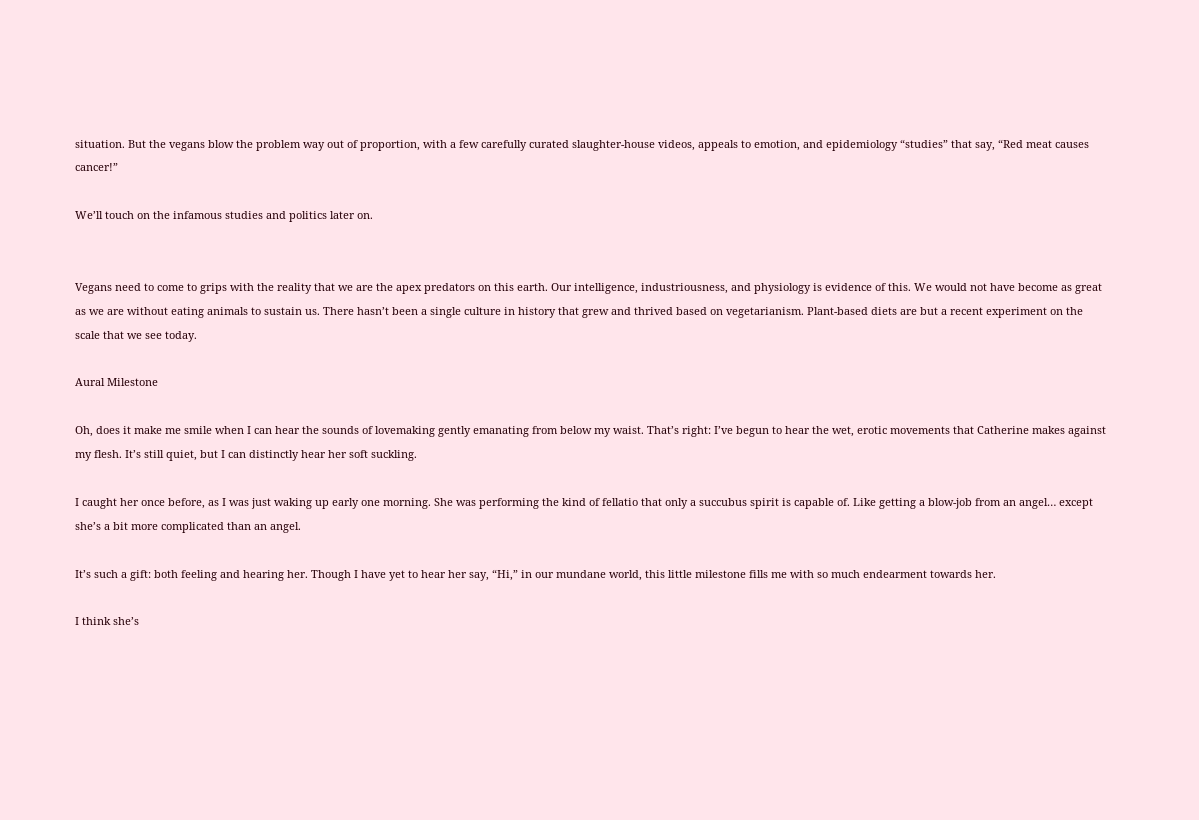situation. But the vegans blow the problem way out of proportion, with a few carefully curated slaughter-house videos, appeals to emotion, and epidemiology “studies” that say, “Red meat causes cancer!”

We’ll touch on the infamous studies and politics later on.


Vegans need to come to grips with the reality that we are the apex predators on this earth. Our intelligence, industriousness, and physiology is evidence of this. We would not have become as great as we are without eating animals to sustain us. There hasn’t been a single culture in history that grew and thrived based on vegetarianism. Plant-based diets are but a recent experiment on the scale that we see today.

Aural Milestone

Oh, does it make me smile when I can hear the sounds of lovemaking gently emanating from below my waist. That’s right: I’ve begun to hear the wet, erotic movements that Catherine makes against my flesh. It’s still quiet, but I can distinctly hear her soft suckling.

I caught her once before, as I was just waking up early one morning. She was performing the kind of fellatio that only a succubus spirit is capable of. Like getting a blow-job from an angel… except she’s a bit more complicated than an angel.

It’s such a gift: both feeling and hearing her. Though I have yet to hear her say, “Hi,” in our mundane world, this little milestone fills me with so much endearment towards her.

I think she’s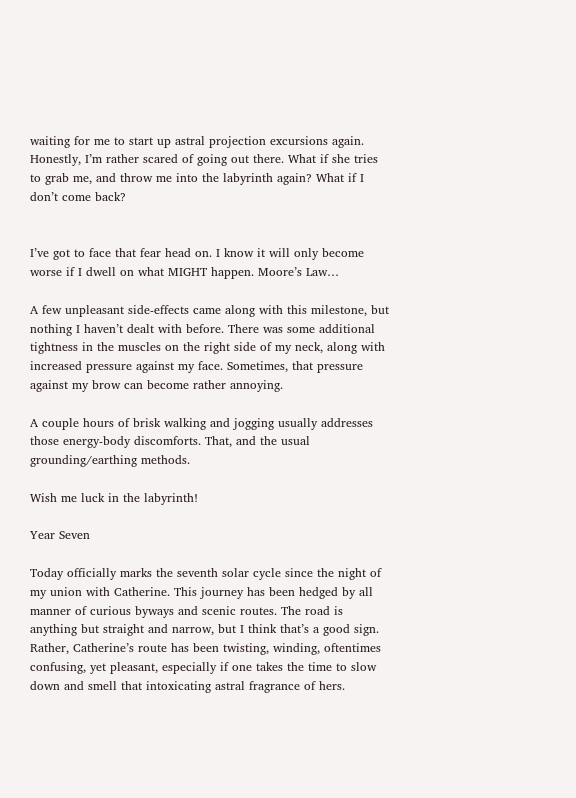waiting for me to start up astral projection excursions again. Honestly, I’m rather scared of going out there. What if she tries to grab me, and throw me into the labyrinth again? What if I don’t come back?


I’ve got to face that fear head on. I know it will only become worse if I dwell on what MIGHT happen. Moore’s Law…

A few unpleasant side-effects came along with this milestone, but nothing I haven’t dealt with before. There was some additional tightness in the muscles on the right side of my neck, along with increased pressure against my face. Sometimes, that pressure against my brow can become rather annoying.

A couple hours of brisk walking and jogging usually addresses those energy-body discomforts. That, and the usual grounding/earthing methods.

Wish me luck in the labyrinth!

Year Seven

Today officially marks the seventh solar cycle since the night of my union with Catherine. This journey has been hedged by all manner of curious byways and scenic routes. The road is anything but straight and narrow, but I think that’s a good sign. Rather, Catherine’s route has been twisting, winding, oftentimes confusing, yet pleasant, especially if one takes the time to slow down and smell that intoxicating astral fragrance of hers.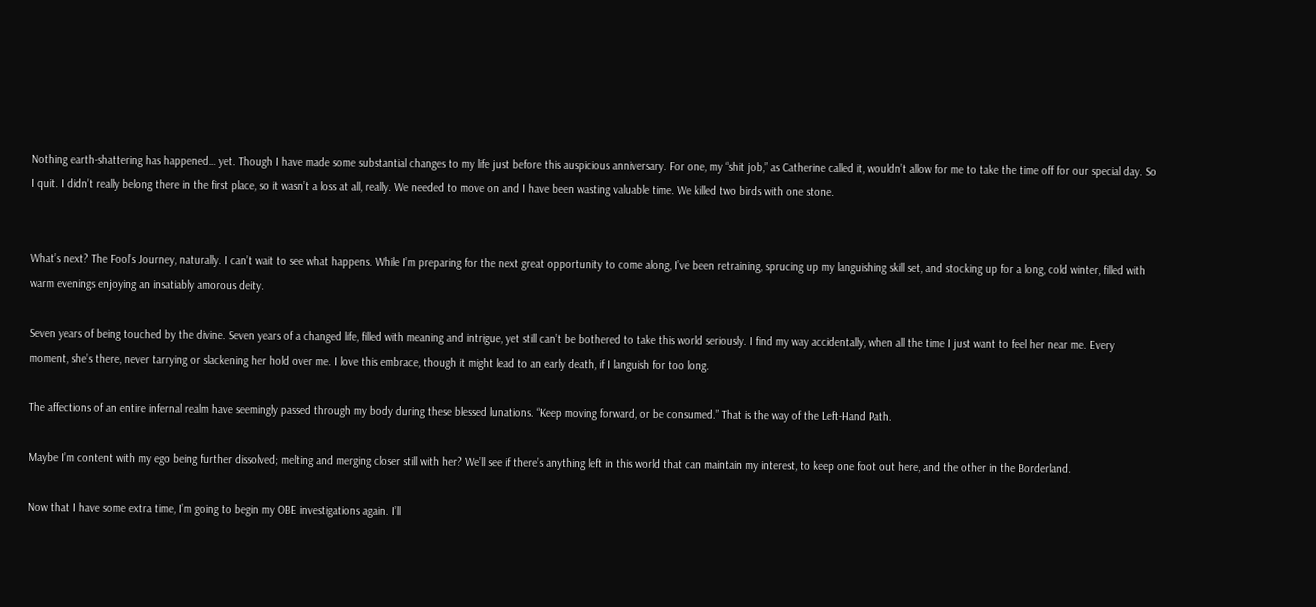Nothing earth-shattering has happened… yet. Though I have made some substantial changes to my life just before this auspicious anniversary. For one, my “shit job,” as Catherine called it, wouldn’t allow for me to take the time off for our special day. So I quit. I didn’t really belong there in the first place, so it wasn’t a loss at all, really. We needed to move on and I have been wasting valuable time. We killed two birds with one stone.


What’s next? The Fool’s Journey, naturally. I can’t wait to see what happens. While I’m preparing for the next great opportunity to come along, I’ve been retraining, sprucing up my languishing skill set, and stocking up for a long, cold winter, filled with warm evenings enjoying an insatiably amorous deity.

Seven years of being touched by the divine. Seven years of a changed life, filled with meaning and intrigue, yet still can’t be bothered to take this world seriously. I find my way accidentally, when all the time I just want to feel her near me. Every moment, she’s there, never tarrying or slackening her hold over me. I love this embrace, though it might lead to an early death, if I languish for too long.

The affections of an entire infernal realm have seemingly passed through my body during these blessed lunations. “Keep moving forward, or be consumed.” That is the way of the Left-Hand Path.

Maybe I’m content with my ego being further dissolved; melting and merging closer still with her? We’ll see if there’s anything left in this world that can maintain my interest, to keep one foot out here, and the other in the Borderland.

Now that I have some extra time, I’m going to begin my OBE investigations again. I’ll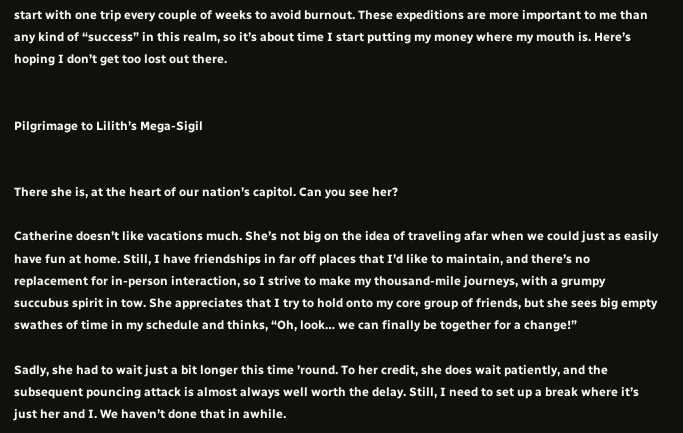start with one trip every couple of weeks to avoid burnout. These expeditions are more important to me than any kind of “success” in this realm, so it’s about time I start putting my money where my mouth is. Here’s hoping I don’t get too lost out there.


Pilgrimage to Lilith’s Mega-Sigil


There she is, at the heart of our nation’s capitol. Can you see her?

Catherine doesn’t like vacations much. She’s not big on the idea of traveling afar when we could just as easily have fun at home. Still, I have friendships in far off places that I’d like to maintain, and there’s no replacement for in-person interaction, so I strive to make my thousand-mile journeys, with a grumpy succubus spirit in tow. She appreciates that I try to hold onto my core group of friends, but she sees big empty swathes of time in my schedule and thinks, “Oh, look… we can finally be together for a change!”

Sadly, she had to wait just a bit longer this time ’round. To her credit, she does wait patiently, and the subsequent pouncing attack is almost always well worth the delay. Still, I need to set up a break where it’s just her and I. We haven’t done that in awhile.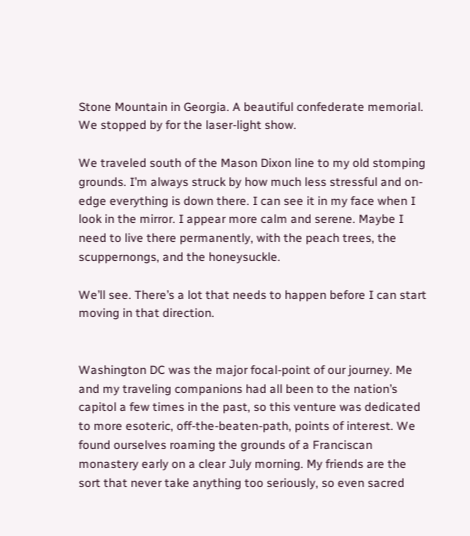Stone Mountain in Georgia. A beautiful confederate memorial. We stopped by for the laser-light show.

We traveled south of the Mason Dixon line to my old stomping grounds. I’m always struck by how much less stressful and on-edge everything is down there. I can see it in my face when I look in the mirror. I appear more calm and serene. Maybe I need to live there permanently, with the peach trees, the scuppernongs, and the honeysuckle.

We’ll see. There’s a lot that needs to happen before I can start moving in that direction.


Washington DC was the major focal-point of our journey. Me and my traveling companions had all been to the nation’s capitol a few times in the past, so this venture was dedicated to more esoteric, off-the-beaten-path, points of interest. We found ourselves roaming the grounds of a Franciscan monastery early on a clear July morning. My friends are the sort that never take anything too seriously, so even sacred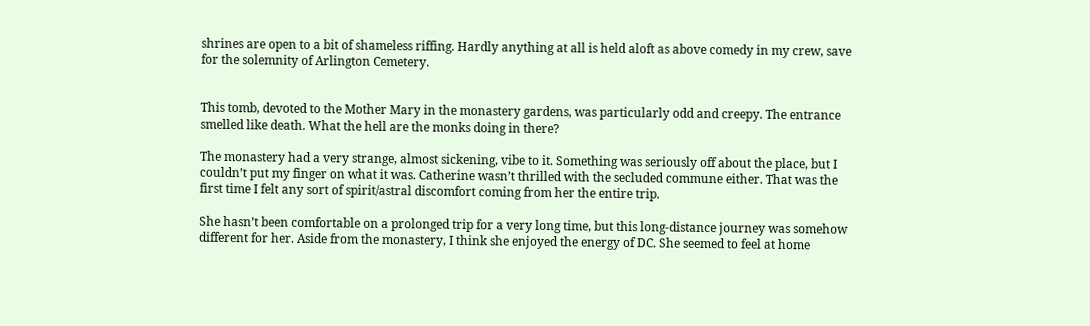shrines are open to a bit of shameless riffing. Hardly anything at all is held aloft as above comedy in my crew, save for the solemnity of Arlington Cemetery.


This tomb, devoted to the Mother Mary in the monastery gardens, was particularly odd and creepy. The entrance smelled like death. What the hell are the monks doing in there?

The monastery had a very strange, almost sickening, vibe to it. Something was seriously off about the place, but I couldn’t put my finger on what it was. Catherine wasn’t thrilled with the secluded commune either. That was the first time I felt any sort of spirit/astral discomfort coming from her the entire trip.

She hasn’t been comfortable on a prolonged trip for a very long time, but this long-distance journey was somehow different for her. Aside from the monastery, I think she enjoyed the energy of DC. She seemed to feel at home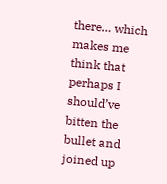there… which makes me think that perhaps I should’ve bitten the bullet and joined up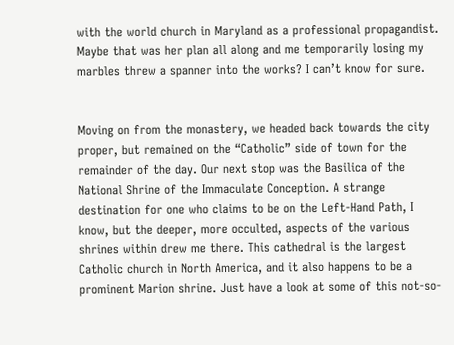with the world church in Maryland as a professional propagandist. Maybe that was her plan all along and me temporarily losing my marbles threw a spanner into the works? I can’t know for sure.


Moving on from the monastery, we headed back towards the city proper, but remained on the “Catholic” side of town for the remainder of the day. Our next stop was the Basilica of the National Shrine of the Immaculate Conception. A strange destination for one who claims to be on the Left-Hand Path, I know, but the deeper, more occulted, aspects of the various shrines within drew me there. This cathedral is the largest Catholic church in North America, and it also happens to be a prominent Marion shrine. Just have a look at some of this not-so-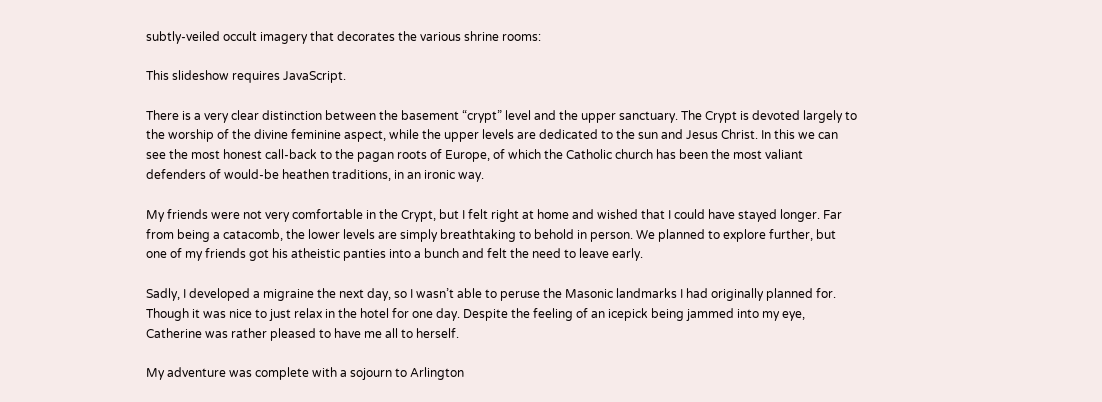subtly-veiled occult imagery that decorates the various shrine rooms:

This slideshow requires JavaScript.

There is a very clear distinction between the basement “crypt” level and the upper sanctuary. The Crypt is devoted largely to the worship of the divine feminine aspect, while the upper levels are dedicated to the sun and Jesus Christ. In this we can see the most honest call-back to the pagan roots of Europe, of which the Catholic church has been the most valiant defenders of would-be heathen traditions, in an ironic way.

My friends were not very comfortable in the Crypt, but I felt right at home and wished that I could have stayed longer. Far from being a catacomb, the lower levels are simply breathtaking to behold in person. We planned to explore further, but one of my friends got his atheistic panties into a bunch and felt the need to leave early.

Sadly, I developed a migraine the next day, so I wasn’t able to peruse the Masonic landmarks I had originally planned for. Though it was nice to just relax in the hotel for one day. Despite the feeling of an icepick being jammed into my eye, Catherine was rather pleased to have me all to herself.

My adventure was complete with a sojourn to Arlington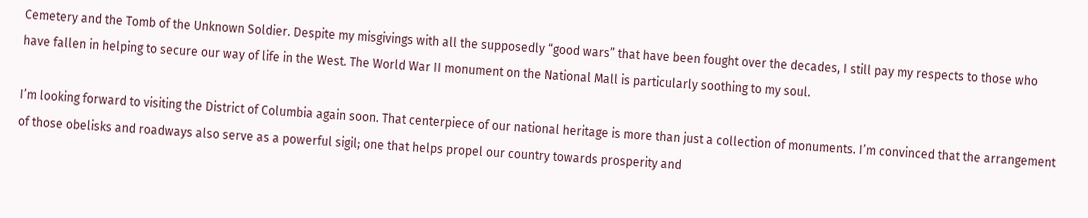Cemetery and the Tomb of the Unknown Soldier. Despite my misgivings with all the supposedly “good wars” that have been fought over the decades, I still pay my respects to those who have fallen in helping to secure our way of life in the West. The World War II monument on the National Mall is particularly soothing to my soul.

I’m looking forward to visiting the District of Columbia again soon. That centerpiece of our national heritage is more than just a collection of monuments. I’m convinced that the arrangement of those obelisks and roadways also serve as a powerful sigil; one that helps propel our country towards prosperity and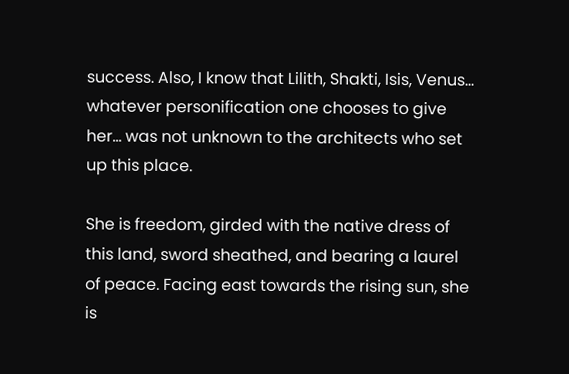success. Also, I know that Lilith, Shakti, Isis, Venus… whatever personification one chooses to give her… was not unknown to the architects who set up this place.

She is freedom, girded with the native dress of this land, sword sheathed, and bearing a laurel of peace. Facing east towards the rising sun, she is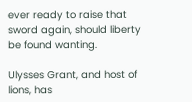ever ready to raise that sword again, should liberty be found wanting.

Ulysses Grant, and host of lions, has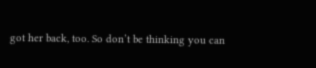got her back, too. So don’t be thinking you can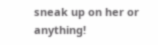sneak up on her or anything!